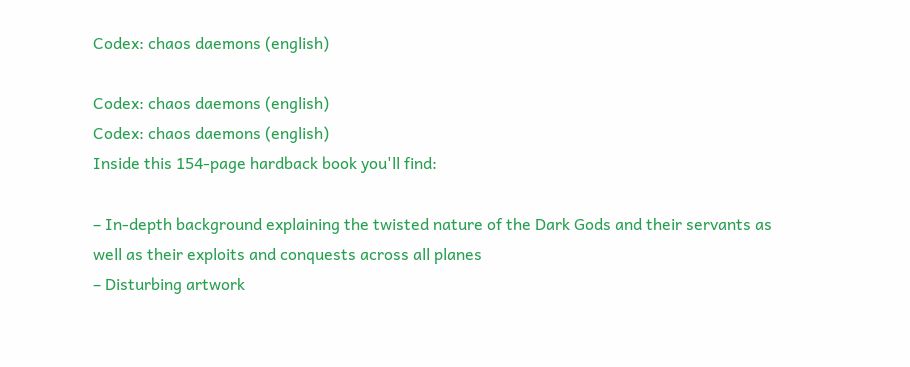Codex: chaos daemons (english)

Codex: chaos daemons (english)
Codex: chaos daemons (english)
Inside this 154-page hardback book you'll find:

– In-depth background explaining the twisted nature of the Dark Gods and their servants as well as their exploits and conquests across all planes
– Disturbing artwork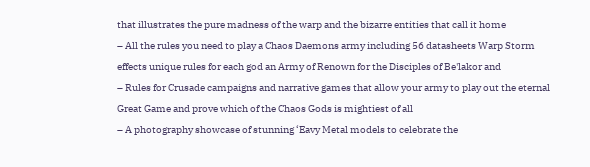that illustrates the pure madness of the warp and the bizarre entities that call it home
– All the rules you need to play a Chaos Daemons army including 56 datasheets Warp Storm effects unique rules for each god an Army of Renown for the Disciples of Be'lakor and
– Rules for Crusade campaigns and narrative games that allow your army to play out the eternal Great Game and prove which of the Chaos Gods is mightiest of all
– A photography showcase of stunning ‘Eavy Metal models to celebrate the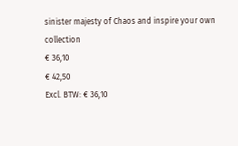sinister majesty of Chaos and inspire your own collection
€ 36,10
€ 42,50
Excl. BTW: € 36,10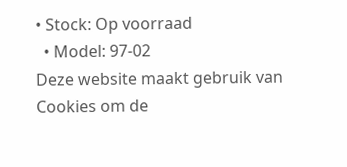• Stock: Op voorraad
  • Model: 97-02
Deze website maakt gebruik van Cookies om de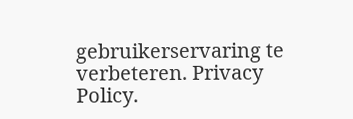gebruikerservaring te verbeteren. Privacy Policy.